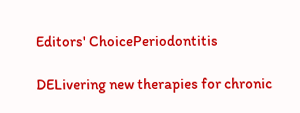Editors' ChoicePeriodontitis

DELivering new therapies for chronic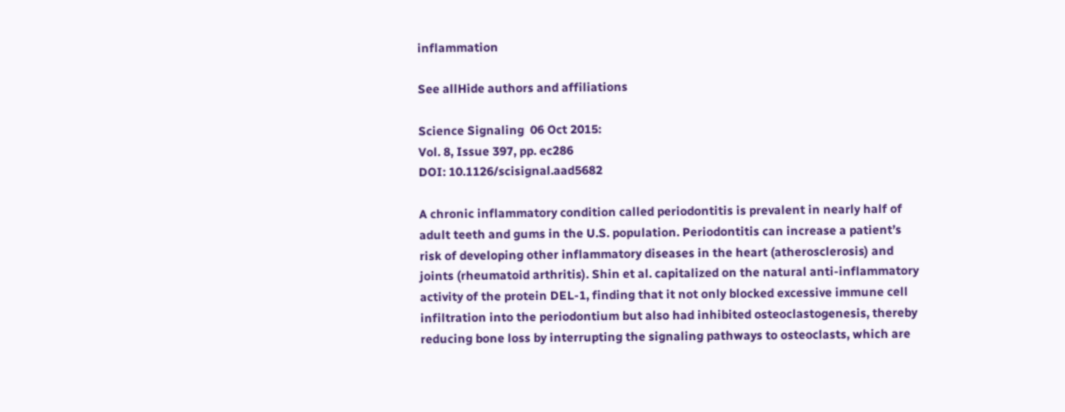inflammation

See allHide authors and affiliations

Science Signaling  06 Oct 2015:
Vol. 8, Issue 397, pp. ec286
DOI: 10.1126/scisignal.aad5682

A chronic inflammatory condition called periodontitis is prevalent in nearly half of adult teeth and gums in the U.S. population. Periodontitis can increase a patient’s risk of developing other inflammatory diseases in the heart (atherosclerosis) and joints (rheumatoid arthritis). Shin et al. capitalized on the natural anti-inflammatory activity of the protein DEL-1, finding that it not only blocked excessive immune cell infiltration into the periodontium but also had inhibited osteoclastogenesis, thereby reducing bone loss by interrupting the signaling pathways to osteoclasts, which are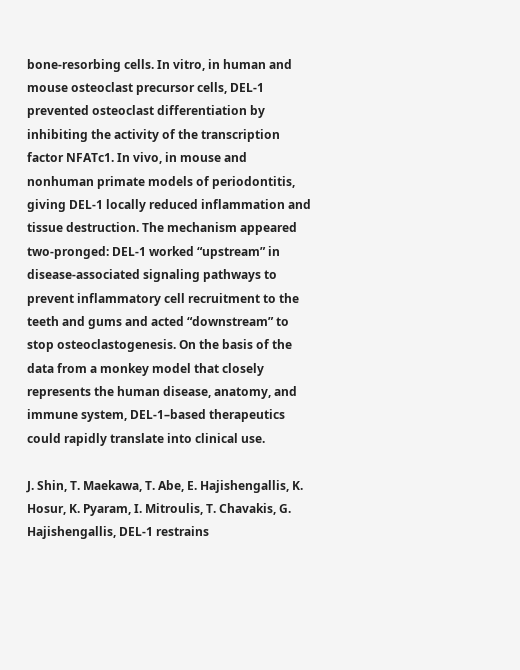bone-resorbing cells. In vitro, in human and mouse osteoclast precursor cells, DEL-1 prevented osteoclast differentiation by inhibiting the activity of the transcription factor NFATc1. In vivo, in mouse and nonhuman primate models of periodontitis, giving DEL-1 locally reduced inflammation and tissue destruction. The mechanism appeared two-pronged: DEL-1 worked “upstream” in disease-associated signaling pathways to prevent inflammatory cell recruitment to the teeth and gums and acted “downstream” to stop osteoclastogenesis. On the basis of the data from a monkey model that closely represents the human disease, anatomy, and immune system, DEL-1–based therapeutics could rapidly translate into clinical use.

J. Shin, T. Maekawa, T. Abe, E. Hajishengallis, K. Hosur, K. Pyaram, I. Mitroulis, T. Chavakis, G. Hajishengallis, DEL-1 restrains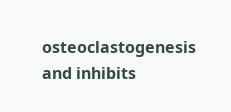osteoclastogenesis and inhibits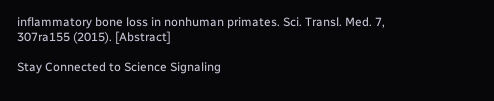inflammatory bone loss in nonhuman primates. Sci. Transl. Med. 7, 307ra155 (2015). [Abstract]

Stay Connected to Science Signaling